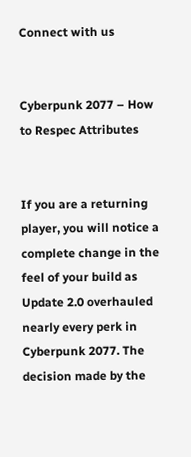Connect with us


Cyberpunk 2077 – How to Respec Attributes


If you are a returning player, you will notice a complete change in the feel of your build as Update 2.0 overhauled nearly every perk in Cyberpunk 2077. The decision made by the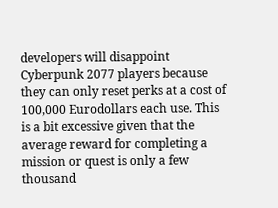developers will disappoint Cyberpunk 2077 players because they can only reset perks at a cost of 100,000 Eurodollars each use. This is a bit excessive given that the average reward for completing a mission or quest is only a few thousand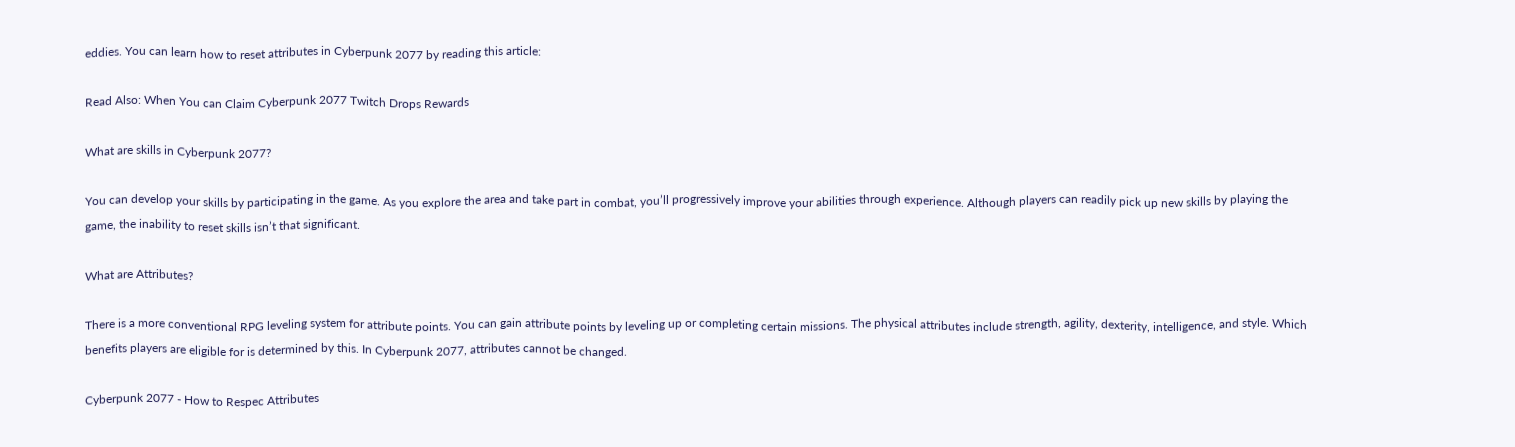eddies. You can learn how to reset attributes in Cyberpunk 2077 by reading this article:

Read Also: When You can Claim Cyberpunk 2077 Twitch Drops Rewards

What are skills in Cyberpunk 2077?

You can develop your skills by participating in the game. As you explore the area and take part in combat, you’ll progressively improve your abilities through experience. Although players can readily pick up new skills by playing the game, the inability to reset skills isn’t that significant.

What are Attributes?

There is a more conventional RPG leveling system for attribute points. You can gain attribute points by leveling up or completing certain missions. The physical attributes include strength, agility, dexterity, intelligence, and style. Which benefits players are eligible for is determined by this. In Cyberpunk 2077, attributes cannot be changed.

Cyberpunk 2077 - How to Respec Attributes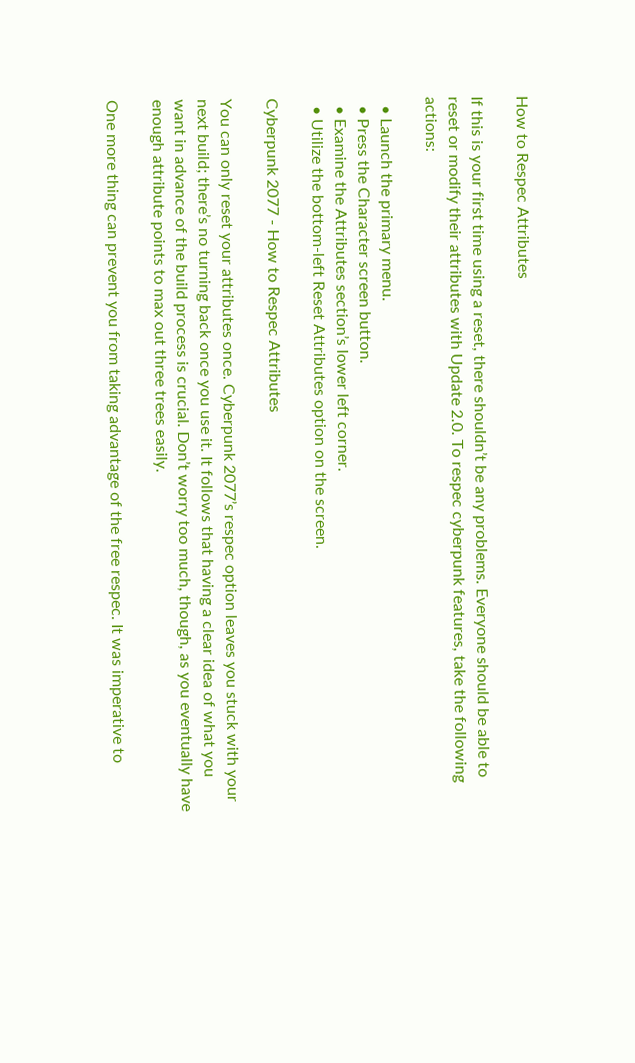How to Respec Attributes

If this is your first time using a reset, there shouldn’t be any problems. Everyone should be able to reset or modify their attributes with Update 2.0. To respec cyberpunk features, take the following actions:

  • Launch the primary menu.
  • Press the Character screen button.
  • Examine the Attributes section’s lower left corner.
  • Utilize the bottom-left Reset Attributes option on the screen.

Cyberpunk 2077 - How to Respec Attributes

You can only reset your attributes once. Cyberpunk 2077’s respec option leaves you stuck with your next build; there’s no turning back once you use it. It follows that having a clear idea of what you want in advance of the build process is crucial. Don’t worry too much, though, as you eventually have enough attribute points to max out three trees easily.

One more thing can prevent you from taking advantage of the free respec. It was imperative to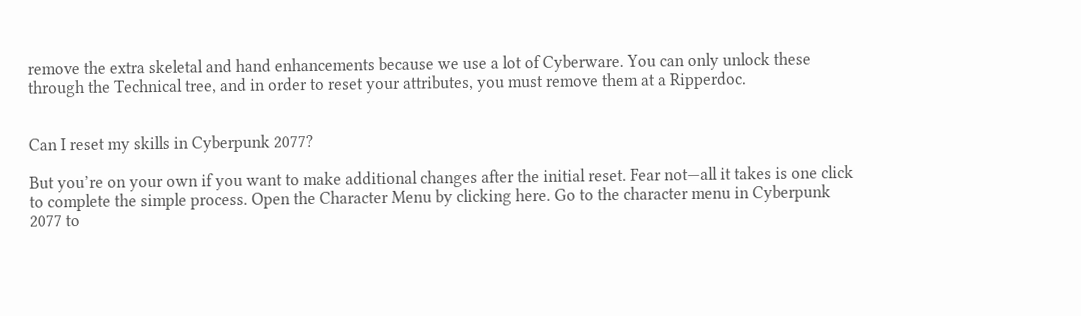remove the extra skeletal and hand enhancements because we use a lot of Cyberware. You can only unlock these through the Technical tree, and in order to reset your attributes, you must remove them at a Ripperdoc.


Can I reset my skills in Cyberpunk 2077?

But you’re on your own if you want to make additional changes after the initial reset. Fear not—all it takes is one click to complete the simple process. Open the Character Menu by clicking here. Go to the character menu in Cyberpunk 2077 to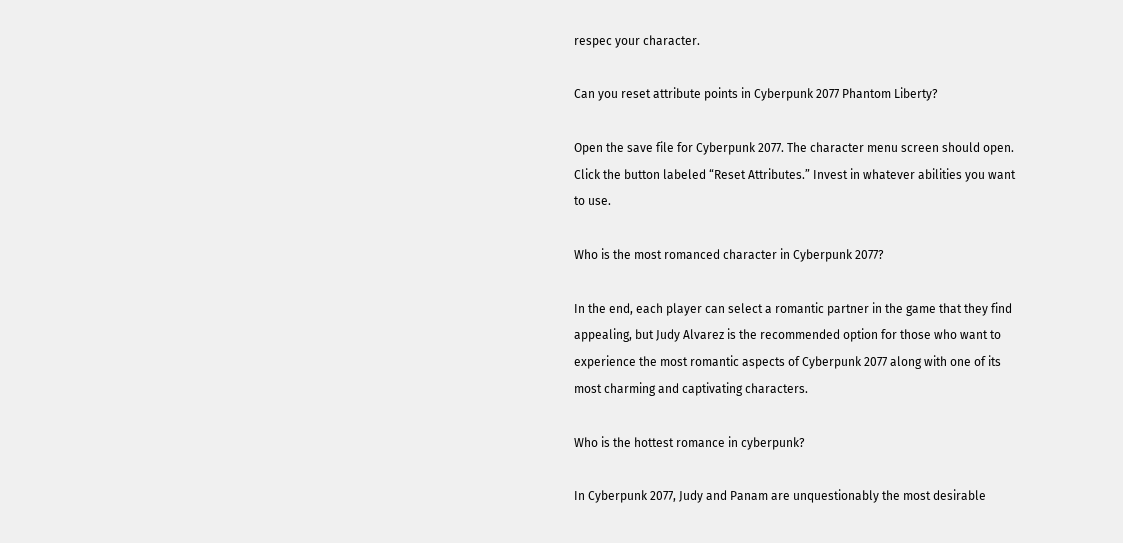respec your character.

Can you reset attribute points in Cyberpunk 2077 Phantom Liberty?

Open the save file for Cyberpunk 2077. The character menu screen should open. Click the button labeled “Reset Attributes.” Invest in whatever abilities you want to use.

Who is the most romanced character in Cyberpunk 2077?

In the end, each player can select a romantic partner in the game that they find appealing, but Judy Alvarez is the recommended option for those who want to experience the most romantic aspects of Cyberpunk 2077 along with one of its most charming and captivating characters.

Who is the hottest romance in cyberpunk?

In Cyberpunk 2077, Judy and Panam are unquestionably the most desirable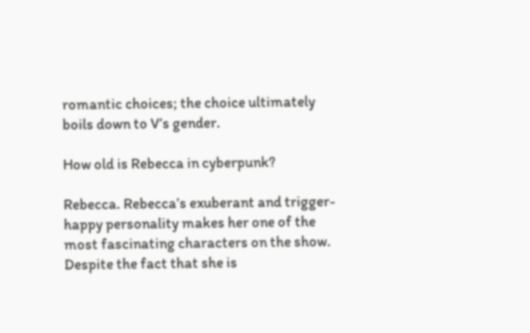romantic choices; the choice ultimately boils down to V’s gender.

How old is Rebecca in cyberpunk?

Rebecca. Rebecca’s exuberant and trigger-happy personality makes her one of the most fascinating characters on the show. Despite the fact that she is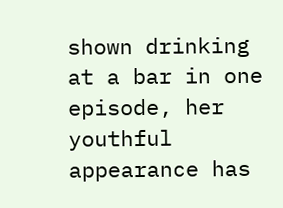shown drinking at a bar in one episode, her youthful appearance has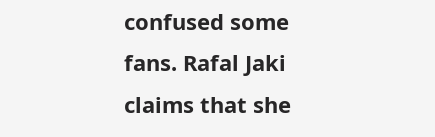confused some fans. Rafal Jaki claims that she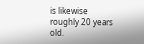is likewise roughly 20 years old.